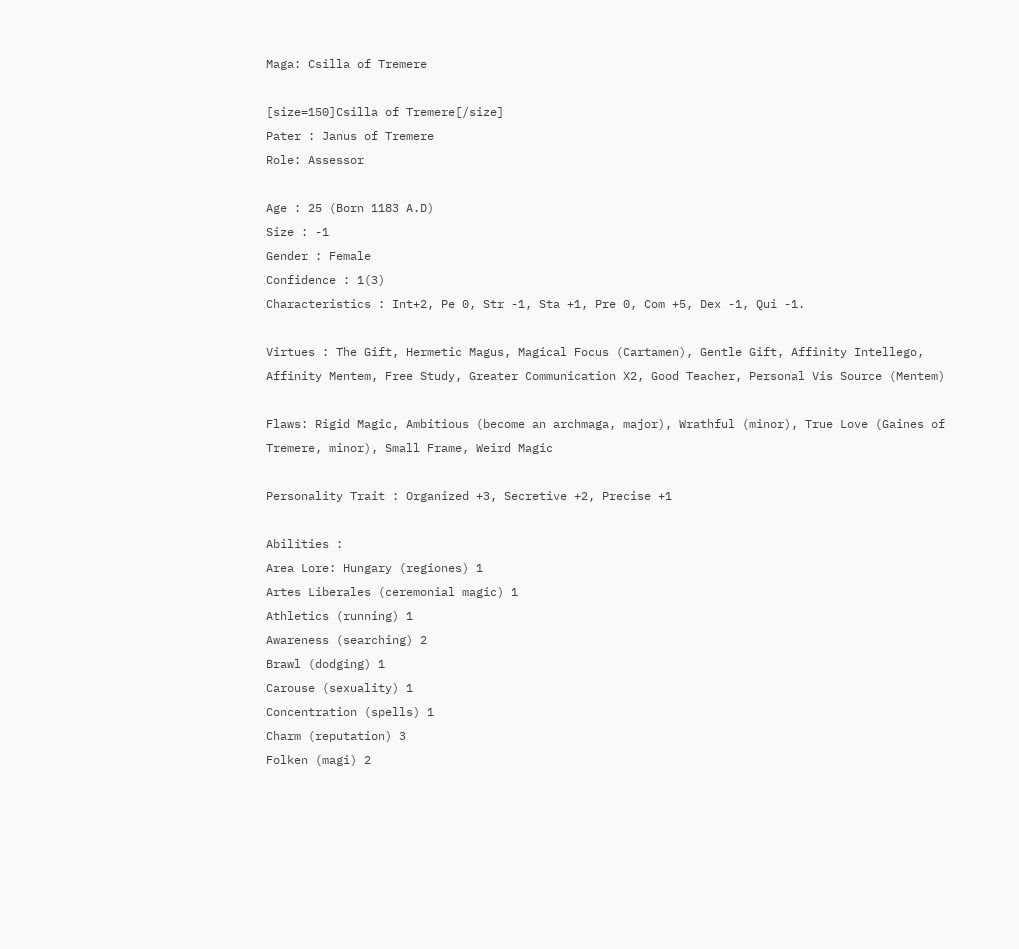Maga: Csilla of Tremere

[size=150]Csilla of Tremere[/size]
Pater : Janus of Tremere
Role: Assessor

Age : 25 (Born 1183 A.D)
Size : -1
Gender : Female
Confidence : 1(3)
Characteristics : Int+2, Pe 0, Str -1, Sta +1, Pre 0, Com +5, Dex -1, Qui -1.

Virtues : The Gift, Hermetic Magus, Magical Focus (Cartamen), Gentle Gift, Affinity Intellego, Affinity Mentem, Free Study, Greater Communication X2, Good Teacher, Personal Vis Source (Mentem)

Flaws: Rigid Magic, Ambitious (become an archmaga, major), Wrathful (minor), True Love (Gaines of Tremere, minor), Small Frame, Weird Magic

Personality Trait : Organized +3, Secretive +2, Precise +1

Abilities :
Area Lore: Hungary (regiones) 1
Artes Liberales (ceremonial magic) 1
Athletics (running) 1
Awareness (searching) 2
Brawl (dodging) 1
Carouse (sexuality) 1
Concentration (spells) 1
Charm (reputation) 3
Folken (magi) 2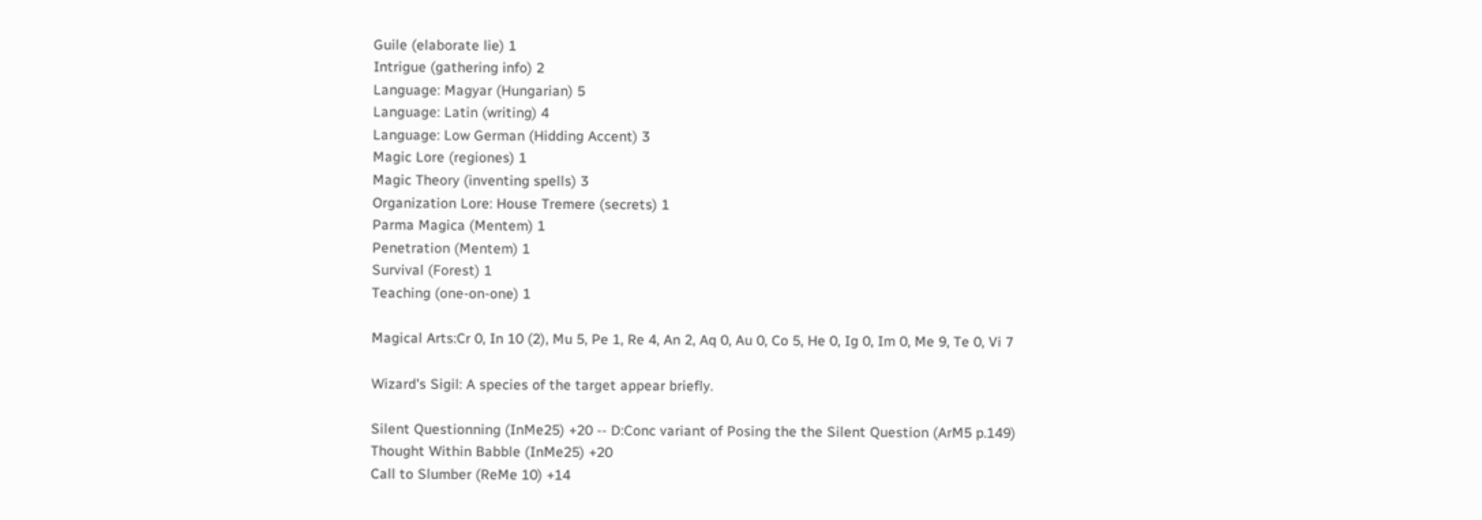Guile (elaborate lie) 1
Intrigue (gathering info) 2
Language: Magyar (Hungarian) 5
Language: Latin (writing) 4
Language: Low German (Hidding Accent) 3
Magic Lore (regiones) 1
Magic Theory (inventing spells) 3
Organization Lore: House Tremere (secrets) 1
Parma Magica (Mentem) 1
Penetration (Mentem) 1
Survival (Forest) 1
Teaching (one-on-one) 1

Magical Arts:Cr 0, In 10 (2), Mu 5, Pe 1, Re 4, An 2, Aq 0, Au 0, Co 5, He 0, Ig 0, Im 0, Me 9, Te 0, Vi 7

Wizard's Sigil: A species of the target appear briefly.

Silent Questionning (InMe25) +20 -- D:Conc variant of Posing the the Silent Question (ArM5 p.149)
Thought Within Babble (InMe25) +20
Call to Slumber (ReMe 10) +14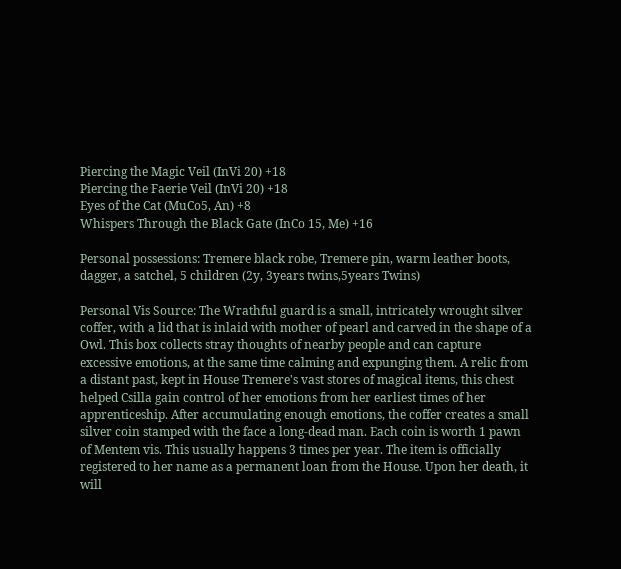Piercing the Magic Veil (InVi 20) +18
Piercing the Faerie Veil (InVi 20) +18
Eyes of the Cat (MuCo5, An) +8
Whispers Through the Black Gate (InCo 15, Me) +16

Personal possessions: Tremere black robe, Tremere pin, warm leather boots, dagger, a satchel, 5 children (2y, 3years twins,5years Twins)

Personal Vis Source: The Wrathful guard is a small, intricately wrought silver coffer, with a lid that is inlaid with mother of pearl and carved in the shape of a Owl. This box collects stray thoughts of nearby people and can capture excessive emotions, at the same time calming and expunging them. A relic from a distant past, kept in House Tremere's vast stores of magical items, this chest helped Csilla gain control of her emotions from her earliest times of her apprenticeship. After accumulating enough emotions, the coffer creates a small silver coin stamped with the face a long-dead man. Each coin is worth 1 pawn of Mentem vis. This usually happens 3 times per year. The item is officially registered to her name as a permanent loan from the House. Upon her death, it will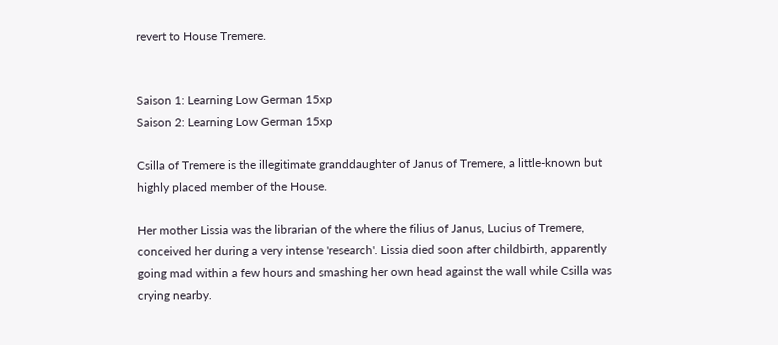revert to House Tremere.


Saison 1: Learning Low German 15xp
Saison 2: Learning Low German 15xp

Csilla of Tremere is the illegitimate granddaughter of Janus of Tremere, a little-known but highly placed member of the House.

Her mother Lissia was the librarian of the where the filius of Janus, Lucius of Tremere, conceived her during a very intense 'research'. Lissia died soon after childbirth, apparently going mad within a few hours and smashing her own head against the wall while Csilla was crying nearby.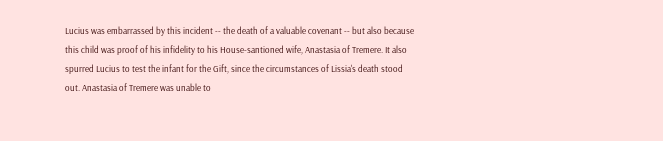Lucius was embarrassed by this incident -- the death of a valuable covenant -- but also because this child was proof of his infidelity to his House-santioned wife, Anastasia of Tremere. It also spurred Lucius to test the infant for the Gift, since the circumstances of Lissia's death stood out. Anastasia of Tremere was unable to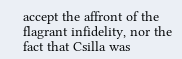accept the affront of the flagrant infidelity, nor the fact that Csilla was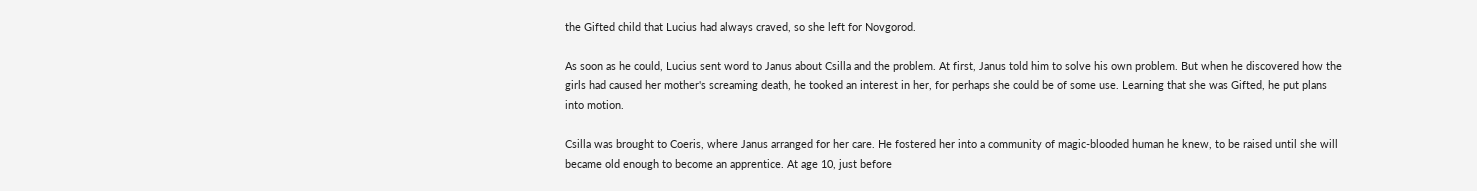the Gifted child that Lucius had always craved, so she left for Novgorod.

As soon as he could, Lucius sent word to Janus about Csilla and the problem. At first, Janus told him to solve his own problem. But when he discovered how the girls had caused her mother's screaming death, he tooked an interest in her, for perhaps she could be of some use. Learning that she was Gifted, he put plans into motion.

Csilla was brought to Coeris, where Janus arranged for her care. He fostered her into a community of magic-blooded human he knew, to be raised until she will became old enough to become an apprentice. At age 10, just before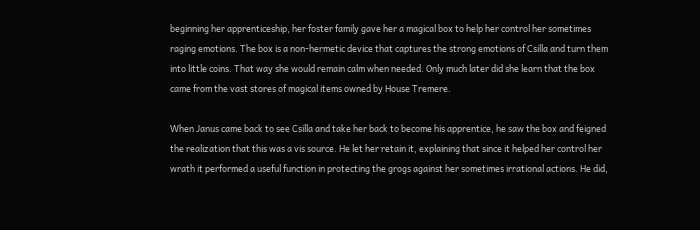beginning her apprenticeship, her foster family gave her a magical box to help her control her sometimes raging emotions. The box is a non-hermetic device that captures the strong emotions of Csilla and turn them into little coins. That way she would remain calm when needed. Only much later did she learn that the box came from the vast stores of magical items owned by House Tremere.

When Janus came back to see Csilla and take her back to become his apprentice, he saw the box and feigned the realization that this was a vis source. He let her retain it, explaining that since it helped her control her wrath it performed a useful function in protecting the grogs against her sometimes irrational actions. He did,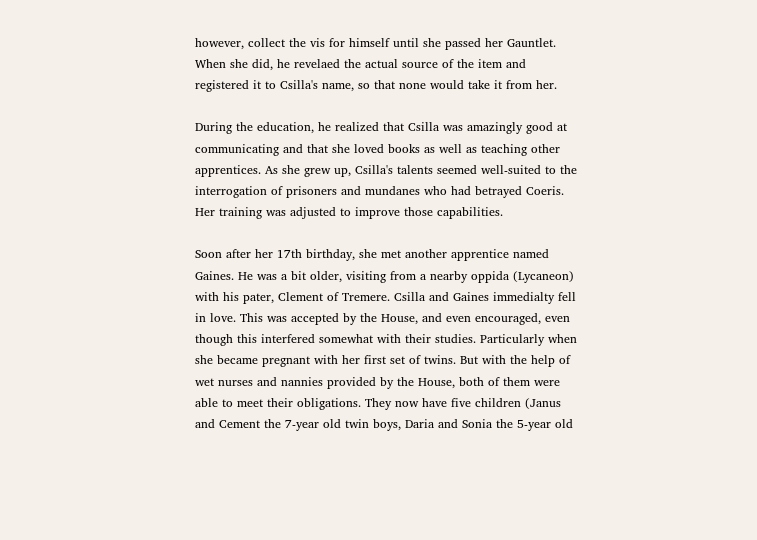however, collect the vis for himself until she passed her Gauntlet. When she did, he revelaed the actual source of the item and registered it to Csilla's name, so that none would take it from her.

During the education, he realized that Csilla was amazingly good at communicating and that she loved books as well as teaching other apprentices. As she grew up, Csilla's talents seemed well-suited to the interrogation of prisoners and mundanes who had betrayed Coeris. Her training was adjusted to improve those capabilities.

Soon after her 17th birthday, she met another apprentice named Gaines. He was a bit older, visiting from a nearby oppida (Lycaneon) with his pater, Clement of Tremere. Csilla and Gaines immedialty fell in love. This was accepted by the House, and even encouraged, even though this interfered somewhat with their studies. Particularly when she became pregnant with her first set of twins. But with the help of wet nurses and nannies provided by the House, both of them were able to meet their obligations. They now have five children (Janus and Cement the 7-year old twin boys, Daria and Sonia the 5-year old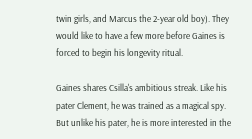twin girls, and Marcus the 2-year old boy). They would like to have a few more before Gaines is forced to begin his longevity ritual.

Gaines shares Csilla's ambitious streak. Like his pater Clement, he was trained as a magical spy. But unlike his pater, he is more interested in the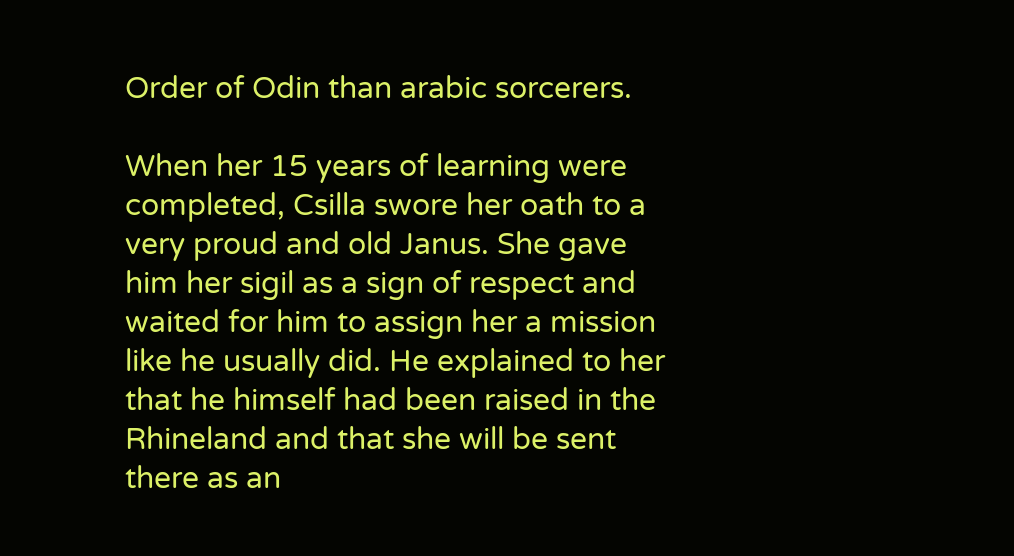Order of Odin than arabic sorcerers.

When her 15 years of learning were completed, Csilla swore her oath to a very proud and old Janus. She gave him her sigil as a sign of respect and waited for him to assign her a mission like he usually did. He explained to her that he himself had been raised in the Rhineland and that she will be sent there as an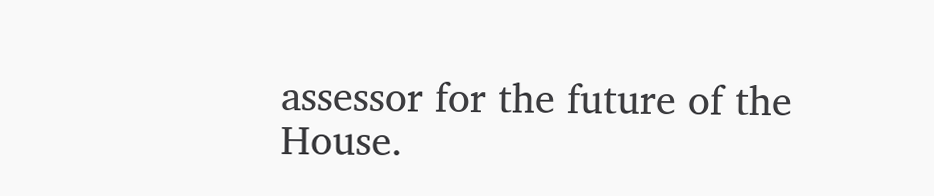assessor for the future of the House.